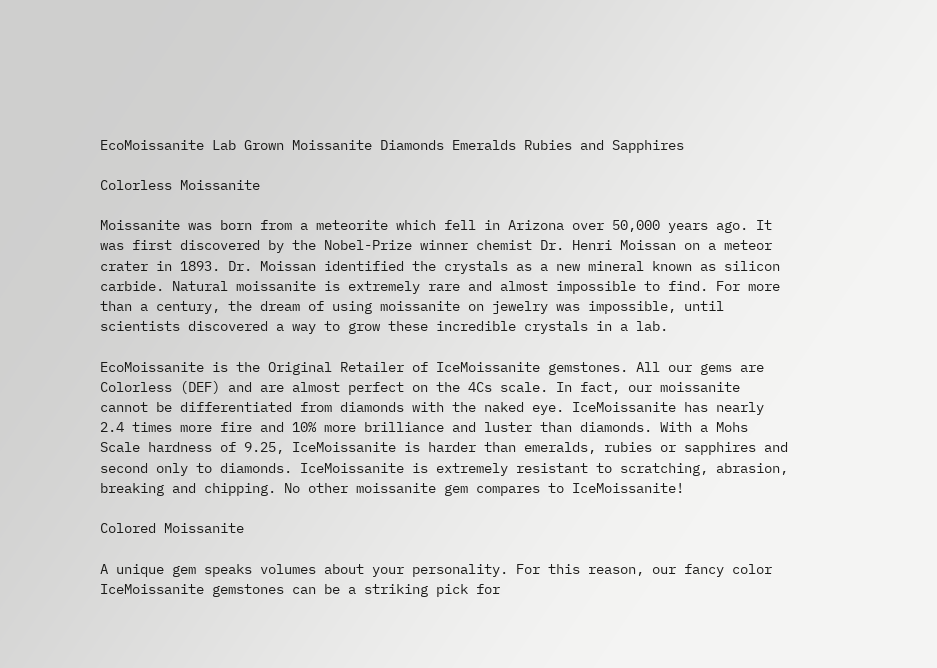EcoMoissanite Lab Grown Moissanite Diamonds Emeralds Rubies and Sapphires

Colorless Moissanite

Moissanite was born from a meteorite which fell in Arizona over 50,000 years ago. It was first discovered by the Nobel-Prize winner chemist Dr. Henri Moissan on a meteor crater in 1893. Dr. Moissan identified the crystals as a new mineral known as silicon carbide. Natural moissanite is extremely rare and almost impossible to find. For more than a century, the dream of using moissanite on jewelry was impossible, until scientists discovered a way to grow these incredible crystals in a lab.

EcoMoissanite is the Original Retailer of IceMoissanite gemstones. All our gems are Colorless (DEF) and are almost perfect on the 4Cs scale. In fact, our moissanite cannot be differentiated from diamonds with the naked eye. IceMoissanite has nearly 2.4 times more fire and 10% more brilliance and luster than diamonds. With a Mohs Scale hardness of 9.25, IceMoissanite is harder than emeralds, rubies or sapphires and second only to diamonds. IceMoissanite is extremely resistant to scratching, abrasion, breaking and chipping. No other moissanite gem compares to IceMoissanite!

Colored Moissanite

A unique gem speaks volumes about your personality. For this reason, our fancy color IceMoissanite gemstones can be a striking pick for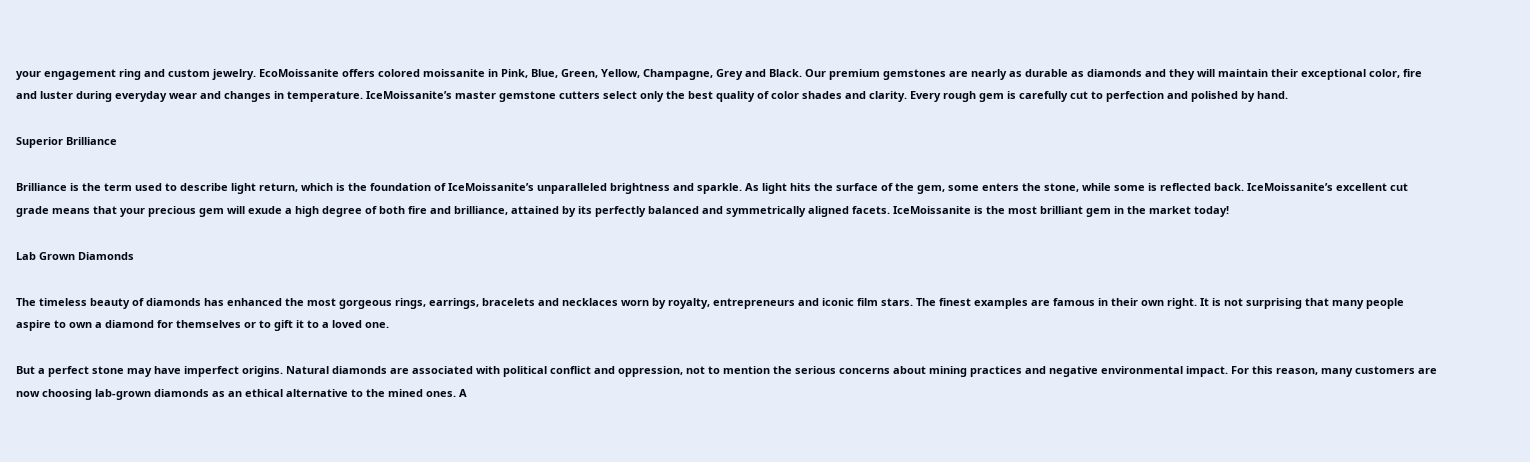your engagement ring and custom jewelry. EcoMoissanite offers colored moissanite in Pink, Blue, Green, Yellow, Champagne, Grey and Black. Our premium gemstones are nearly as durable as diamonds and they will maintain their exceptional color, fire and luster during everyday wear and changes in temperature. IceMoissanite’s master gemstone cutters select only the best quality of color shades and clarity. Every rough gem is carefully cut to perfection and polished by hand.

Superior Brilliance

Brilliance is the term used to describe light return, which is the foundation of IceMoissanite’s unparalleled brightness and sparkle. As light hits the surface of the gem, some enters the stone, while some is reflected back. IceMoissanite’s excellent cut grade means that your precious gem will exude a high degree of both fire and brilliance, attained by its perfectly balanced and symmetrically aligned facets. IceMoissanite is the most brilliant gem in the market today!

Lab Grown Diamonds

The timeless beauty of diamonds has enhanced the most gorgeous rings, earrings, bracelets and necklaces worn by royalty, entrepreneurs and iconic film stars. The finest examples are famous in their own right. It is not surprising that many people aspire to own a diamond for themselves or to gift it to a loved one.

But a perfect stone may have imperfect origins. Natural diamonds are associated with political conflict and oppression, not to mention the serious concerns about mining practices and negative environmental impact. For this reason, many customers are now choosing lab-grown diamonds as an ethical alternative to the mined ones. A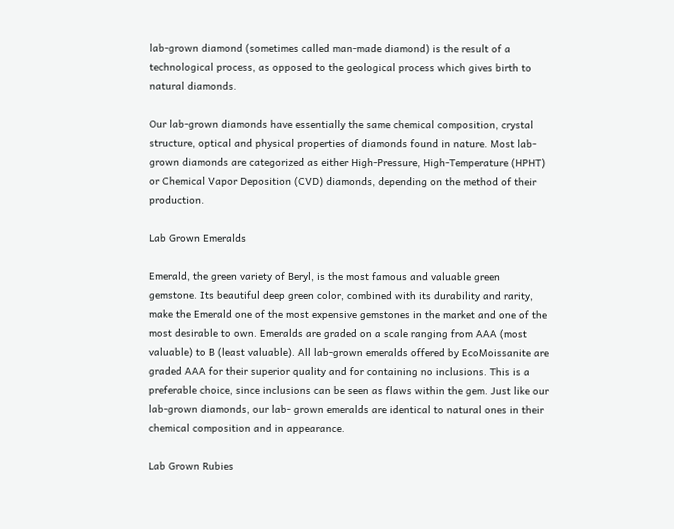lab-grown diamond (sometimes called man-made diamond) is the result of a technological process, as opposed to the geological process which gives birth to natural diamonds.

Our lab-grown diamonds have essentially the same chemical composition, crystal structure, optical and physical properties of diamonds found in nature. Most lab-grown diamonds are categorized as either High-Pressure, High-Temperature (HPHT) or Chemical Vapor Deposition (CVD) diamonds, depending on the method of their production.

Lab Grown Emeralds

Emerald, the green variety of Beryl, is the most famous and valuable green gemstone. Its beautiful deep green color, combined with its durability and rarity, make the Emerald one of the most expensive gemstones in the market and one of the most desirable to own. Emeralds are graded on a scale ranging from AAA (most valuable) to B (least valuable). All lab-grown emeralds offered by EcoMoissanite are graded AAA for their superior quality and for containing no inclusions. This is a preferable choice, since inclusions can be seen as flaws within the gem. Just like our lab-grown diamonds, our lab- grown emeralds are identical to natural ones in their chemical composition and in appearance.

Lab Grown Rubies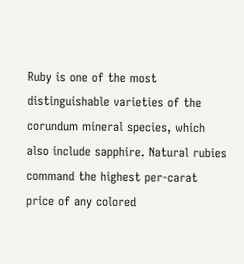Ruby is one of the most distinguishable varieties of the corundum mineral species, which also include sapphire. Natural rubies command the highest per-carat price of any colored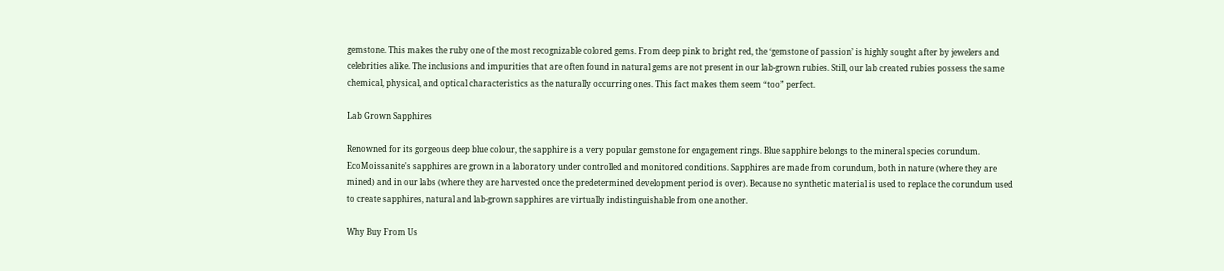gemstone. This makes the ruby one of the most recognizable colored gems. From deep pink to bright red, the ‘gemstone of passion’ is highly sought after by jewelers and celebrities alike. The inclusions and impurities that are often found in natural gems are not present in our lab-grown rubies. Still, our lab created rubies possess the same chemical, physical, and optical characteristics as the naturally occurring ones. This fact makes them seem “too” perfect.

Lab Grown Sapphires

Renowned for its gorgeous deep blue colour, the sapphire is a very popular gemstone for engagement rings. Blue sapphire belongs to the mineral species corundum. EcoMoissanite's sapphires are grown in a laboratory under controlled and monitored conditions. Sapphires are made from corundum, both in nature (where they are mined) and in our labs (where they are harvested once the predetermined development period is over). Because no synthetic material is used to replace the corundum used to create sapphires, natural and lab-grown sapphires are virtually indistinguishable from one another.

Why Buy From Us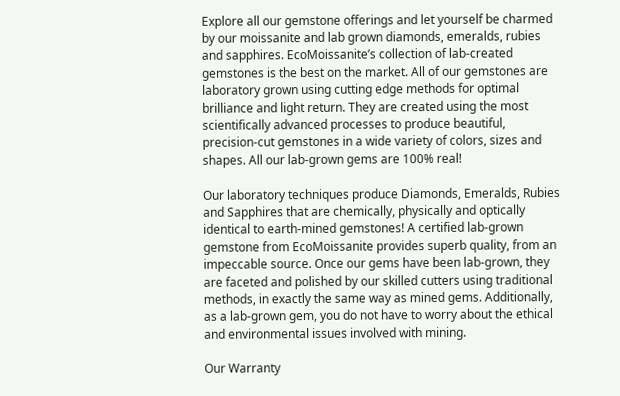Explore all our gemstone offerings and let yourself be charmed by our moissanite and lab grown diamonds, emeralds, rubies and sapphires. EcoMoissanite’s collection of lab-created gemstones is the best on the market. All of our gemstones are laboratory grown using cutting edge methods for optimal brilliance and light return. They are created using the most scientifically advanced processes to produce beautiful, precision-cut gemstones in a wide variety of colors, sizes and shapes. All our lab-grown gems are 100% real!

Our laboratory techniques produce Diamonds, Emeralds, Rubies and Sapphires that are chemically, physically and optically identical to earth-mined gemstones! A certified lab-grown gemstone from EcoMoissanite provides superb quality, from an impeccable source. Once our gems have been lab-grown, they are faceted and polished by our skilled cutters using traditional methods, in exactly the same way as mined gems. Additionally, as a lab-grown gem, you do not have to worry about the ethical and environmental issues involved with mining.

Our Warranty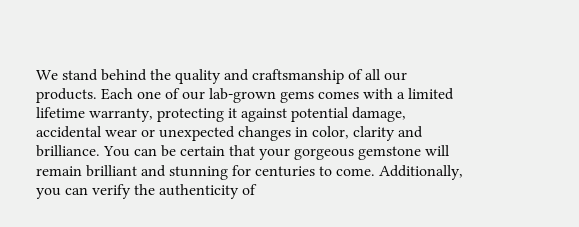We stand behind the quality and craftsmanship of all our products. Each one of our lab-grown gems comes with a limited lifetime warranty, protecting it against potential damage, accidental wear or unexpected changes in color, clarity and brilliance. You can be certain that your gorgeous gemstone will remain brilliant and stunning for centuries to come. Additionally, you can verify the authenticity of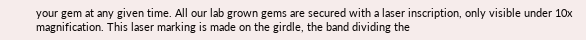your gem at any given time. All our lab grown gems are secured with a laser inscription, only visible under 10x magnification. This laser marking is made on the girdle, the band dividing the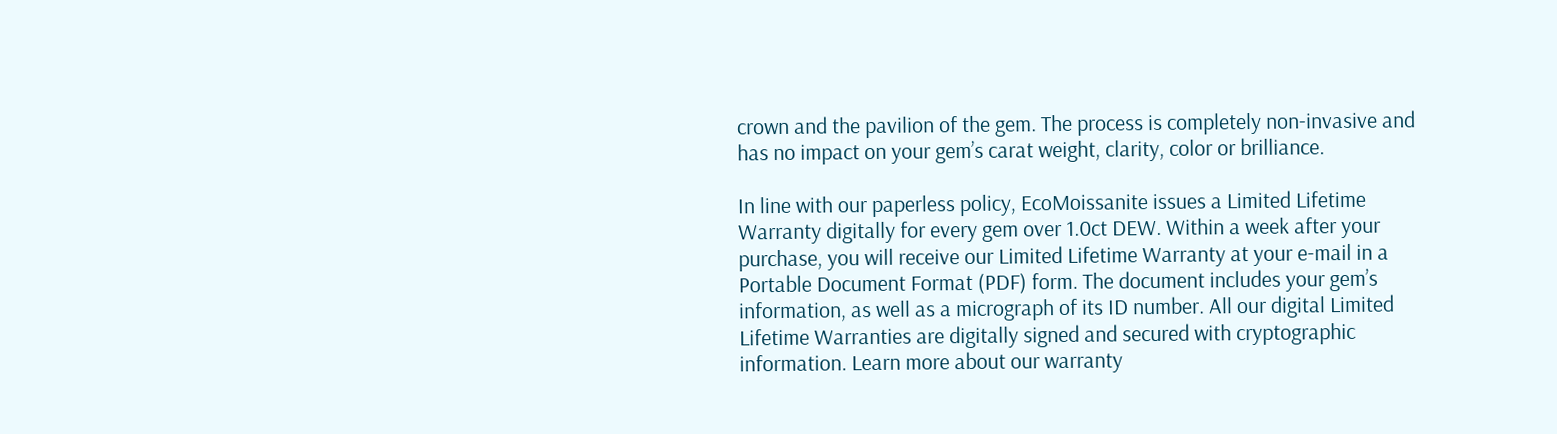crown and the pavilion of the gem. The process is completely non-invasive and has no impact on your gem’s carat weight, clarity, color or brilliance.

In line with our paperless policy, EcoMoissanite issues a Limited Lifetime Warranty digitally for every gem over 1.0ct DEW. Within a week after your purchase, you will receive our Limited Lifetime Warranty at your e-mail in a Portable Document Format (PDF) form. The document includes your gem’s information, as well as a micrograph of its ID number. All our digital Limited Lifetime Warranties are digitally signed and secured with cryptographic information. Learn more about our warranty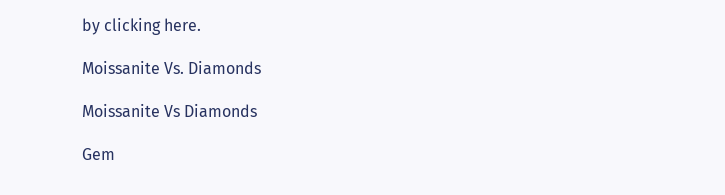by clicking here.

Moissanite Vs. Diamonds

Moissanite Vs Diamonds

Gem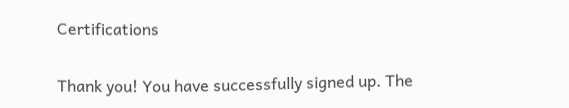Certifications

Thank you! You have successfully signed up. The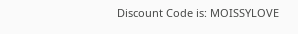Discount Code is: MOISSYLOVE